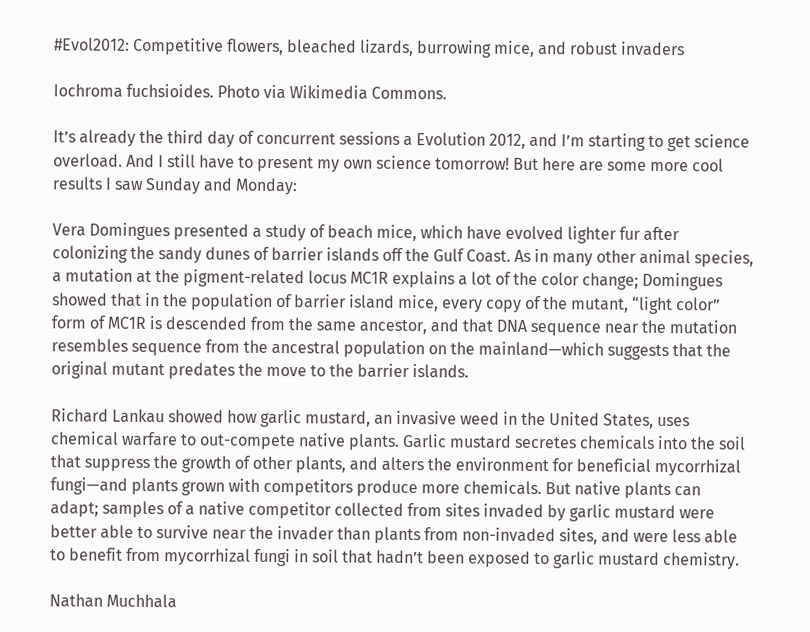#Evol2012: Competitive flowers, bleached lizards, burrowing mice, and robust invaders

Iochroma fuchsioides. Photo via Wikimedia Commons.

It’s already the third day of concurrent sessions a Evolution 2012, and I’m starting to get science overload. And I still have to present my own science tomorrow! But here are some more cool results I saw Sunday and Monday:

Vera Domingues presented a study of beach mice, which have evolved lighter fur after colonizing the sandy dunes of barrier islands off the Gulf Coast. As in many other animal species, a mutation at the pigment-related locus MC1R explains a lot of the color change; Domingues showed that in the population of barrier island mice, every copy of the mutant, “light color” form of MC1R is descended from the same ancestor, and that DNA sequence near the mutation resembles sequence from the ancestral population on the mainland—which suggests that the original mutant predates the move to the barrier islands.

Richard Lankau showed how garlic mustard, an invasive weed in the United States, uses chemical warfare to out-compete native plants. Garlic mustard secretes chemicals into the soil that suppress the growth of other plants, and alters the environment for beneficial mycorrhizal fungi—and plants grown with competitors produce more chemicals. But native plants can adapt; samples of a native competitor collected from sites invaded by garlic mustard were better able to survive near the invader than plants from non-invaded sites, and were less able to benefit from mycorrhizal fungi in soil that hadn’t been exposed to garlic mustard chemistry.

Nathan Muchhala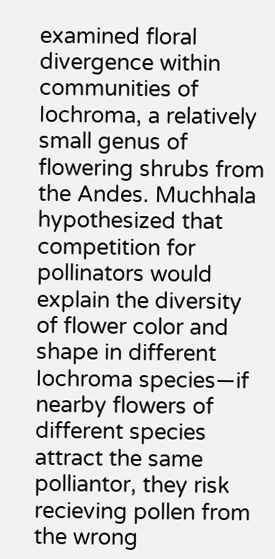examined floral divergence within communities of Iochroma, a relatively small genus of flowering shrubs from the Andes. Muchhala hypothesized that competition for pollinators would explain the diversity of flower color and shape in different Iochroma species—if nearby flowers of different species attract the same polliantor, they risk recieving pollen from the wrong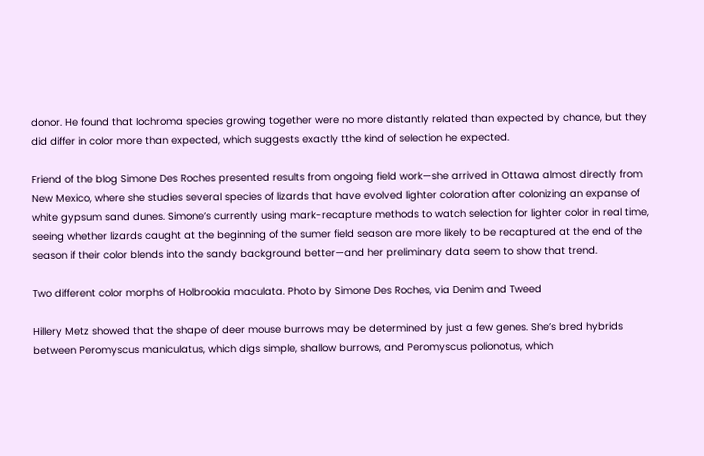donor. He found that Iochroma species growing together were no more distantly related than expected by chance, but they did differ in color more than expected, which suggests exactly tthe kind of selection he expected.

Friend of the blog Simone Des Roches presented results from ongoing field work—she arrived in Ottawa almost directly from New Mexico, where she studies several species of lizards that have evolved lighter coloration after colonizing an expanse of white gypsum sand dunes. Simone’s currently using mark-recapture methods to watch selection for lighter color in real time, seeing whether lizards caught at the beginning of the sumer field season are more likely to be recaptured at the end of the season if their color blends into the sandy background better—and her preliminary data seem to show that trend.

Two different color morphs of Holbrookia maculata. Photo by Simone Des Roches, via Denim and Tweed

Hillery Metz showed that the shape of deer mouse burrows may be determined by just a few genes. She’s bred hybrids between Peromyscus maniculatus, which digs simple, shallow burrows, and Peromyscus polionotus, which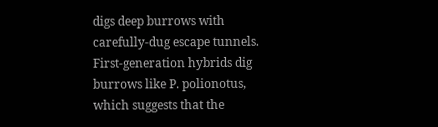digs deep burrows with carefully-dug escape tunnels. First-generation hybrids dig burrows like P. polionotus, which suggests that the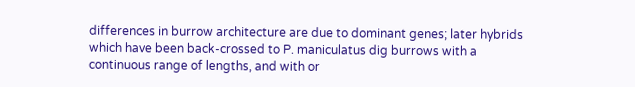differences in burrow architecture are due to dominant genes; later hybrids which have been back-crossed to P. maniculatus dig burrows with a continuous range of lengths, and with or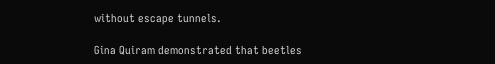without escape tunnels.

Gina Quiram demonstrated that beetles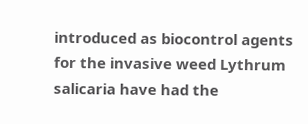introduced as biocontrol agents for the invasive weed Lythrum salicaria have had the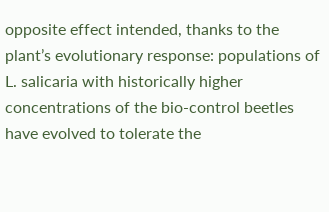opposite effect intended, thanks to the plant’s evolutionary response: populations of L. salicaria with historically higher concentrations of the bio-control beetles have evolved to tolerate the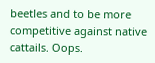beetles and to be more competitive against native cattails. Oops.